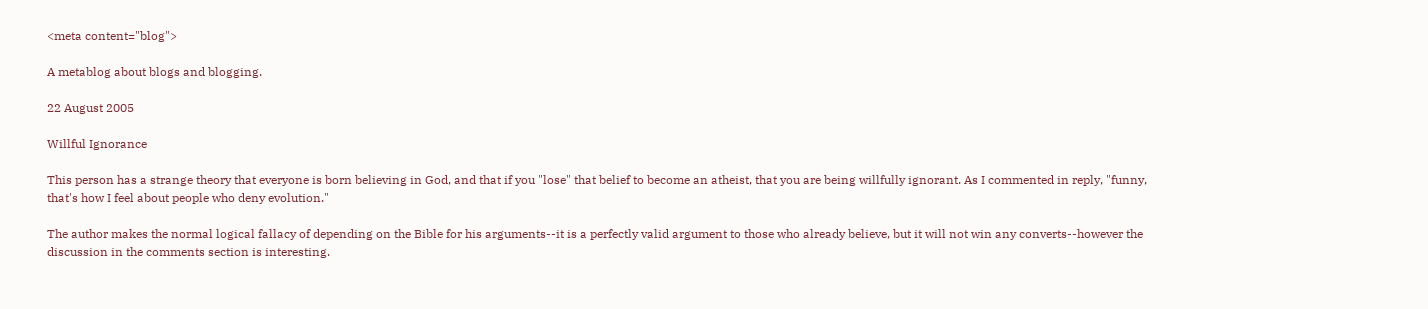<meta content="blog">

A metablog about blogs and blogging.

22 August 2005

Willful Ignorance

This person has a strange theory that everyone is born believing in God, and that if you "lose" that belief to become an atheist, that you are being willfully ignorant. As I commented in reply, "funny, that's how I feel about people who deny evolution."

The author makes the normal logical fallacy of depending on the Bible for his arguments--it is a perfectly valid argument to those who already believe, but it will not win any converts--however the discussion in the comments section is interesting.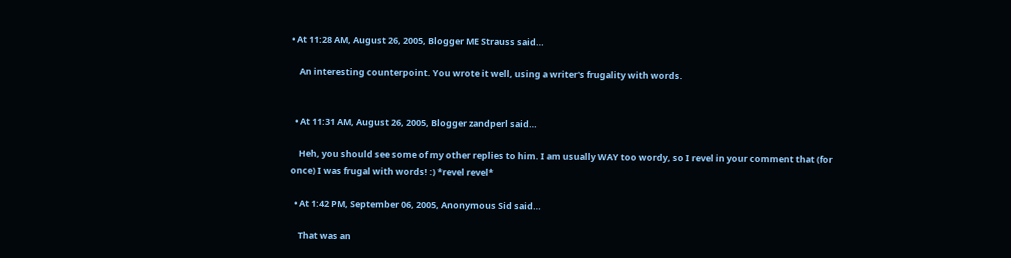• At 11:28 AM, August 26, 2005, Blogger ME Strauss said…

    An interesting counterpoint. You wrote it well, using a writer's frugality with words.


  • At 11:31 AM, August 26, 2005, Blogger zandperl said…

    Heh, you should see some of my other replies to him. I am usually WAY too wordy, so I revel in your comment that (for once) I was frugal with words! :) *revel revel*

  • At 1:42 PM, September 06, 2005, Anonymous Sid said…

    That was an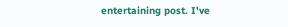entertaining post. I've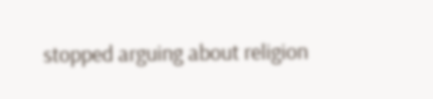stopped arguing about religion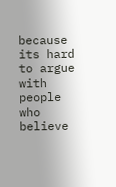because its hard to argue with people who believe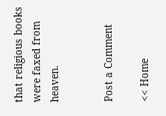that religious books were faxed from heaven.


Post a Comment

<< Home